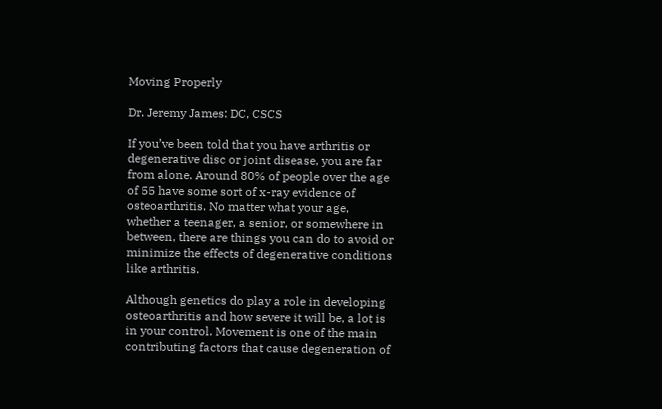Moving Properly

Dr. Jeremy James: DC, CSCS

If you’ve been told that you have arthritis or degenerative disc or joint disease, you are far from alone. Around 80% of people over the age of 55 have some sort of x-ray evidence of osteoarthritis. No matter what your age, whether a teenager, a senior, or somewhere in between, there are things you can do to avoid or minimize the effects of degenerative conditions like arthritis.

Although genetics do play a role in developing osteoarthritis and how severe it will be, a lot is in your control. Movement is one of the main contributing factors that cause degeneration of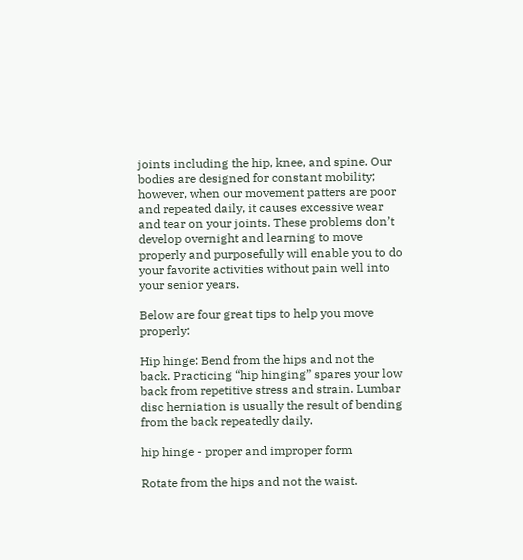joints including the hip, knee, and spine. Our bodies are designed for constant mobility; however, when our movement patters are poor and repeated daily, it causes excessive wear and tear on your joints. These problems don’t develop overnight and learning to move properly and purposefully will enable you to do your favorite activities without pain well into your senior years.

Below are four great tips to help you move properly:

Hip hinge: Bend from the hips and not the back. Practicing “hip hinging” spares your low back from repetitive stress and strain. Lumbar disc herniation is usually the result of bending from the back repeatedly daily.

hip hinge - proper and improper form

Rotate from the hips and not the waist.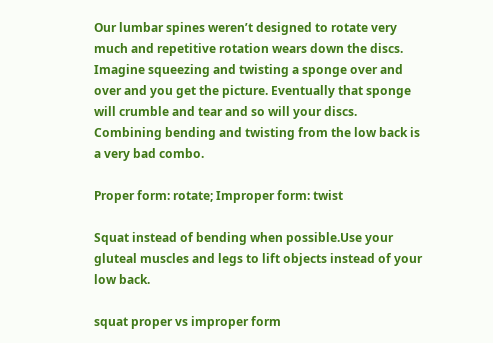Our lumbar spines weren’t designed to rotate very much and repetitive rotation wears down the discs. Imagine squeezing and twisting a sponge over and over and you get the picture. Eventually that sponge will crumble and tear and so will your discs. Combining bending and twisting from the low back is a very bad combo.

Proper form: rotate; Improper form: twist

Squat instead of bending when possible.Use your gluteal muscles and legs to lift objects instead of your low back.

squat proper vs improper form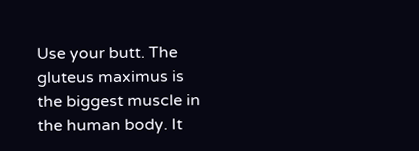Use your butt. The gluteus maximus is the biggest muscle in the human body. It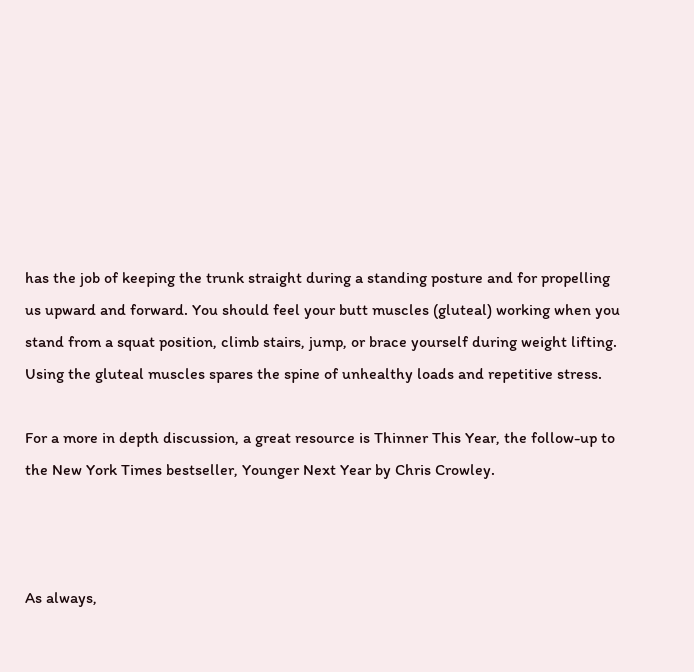has the job of keeping the trunk straight during a standing posture and for propelling us upward and forward. You should feel your butt muscles (gluteal) working when you stand from a squat position, climb stairs, jump, or brace yourself during weight lifting. Using the gluteal muscles spares the spine of unhealthy loads and repetitive stress.

For a more in depth discussion, a great resource is Thinner This Year, the follow-up to the New York Times bestseller, Younger Next Year by Chris Crowley.



As always,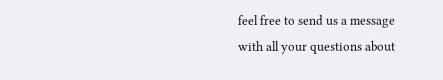feel free to send us a message with all your questions about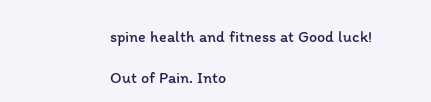spine health and fitness at Good luck!

Out of Pain. Into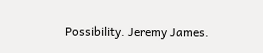Possibility. Jeremy James.